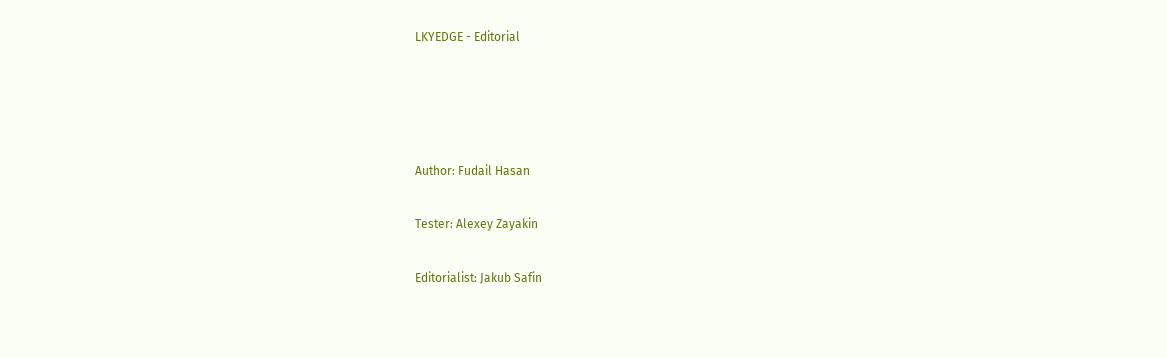LKYEDGE - Editorial




Author: Fudail Hasan

Tester: Alexey Zayakin

Editorialist: Jakub Safin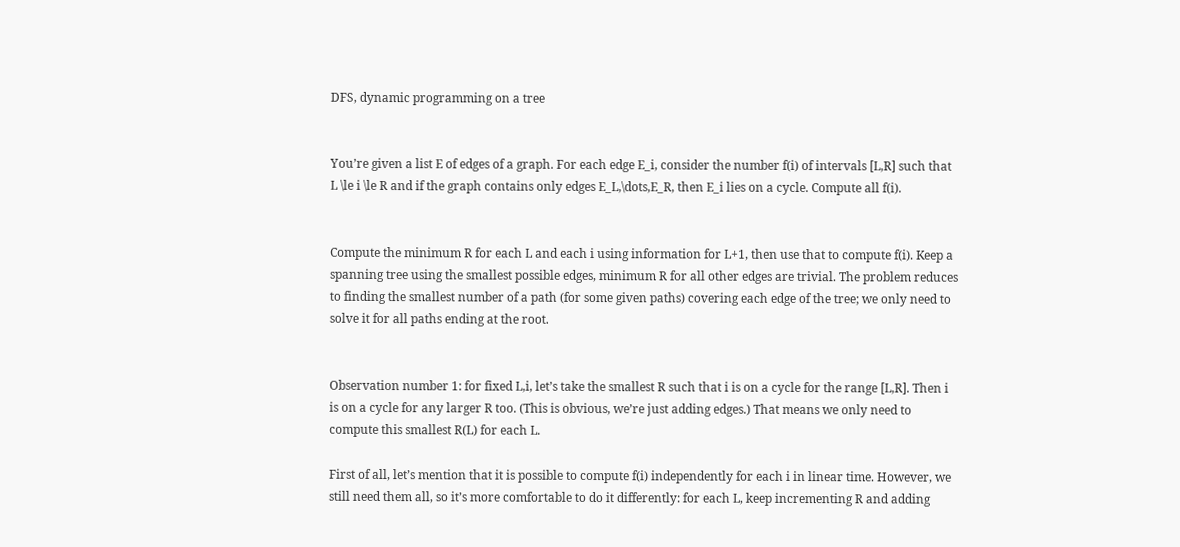DFS, dynamic programming on a tree


You’re given a list E of edges of a graph. For each edge E_i, consider the number f(i) of intervals [L,R] such that L \le i \le R and if the graph contains only edges E_L,\dots,E_R, then E_i lies on a cycle. Compute all f(i).


Compute the minimum R for each L and each i using information for L+1, then use that to compute f(i). Keep a spanning tree using the smallest possible edges, minimum R for all other edges are trivial. The problem reduces to finding the smallest number of a path (for some given paths) covering each edge of the tree; we only need to solve it for all paths ending at the root.


Observation number 1: for fixed L,i, let’s take the smallest R such that i is on a cycle for the range [L,R]. Then i is on a cycle for any larger R too. (This is obvious, we’re just adding edges.) That means we only need to compute this smallest R(L) for each L.

First of all, let’s mention that it is possible to compute f(i) independently for each i in linear time. However, we still need them all, so it’s more comfortable to do it differently: for each L, keep incrementing R and adding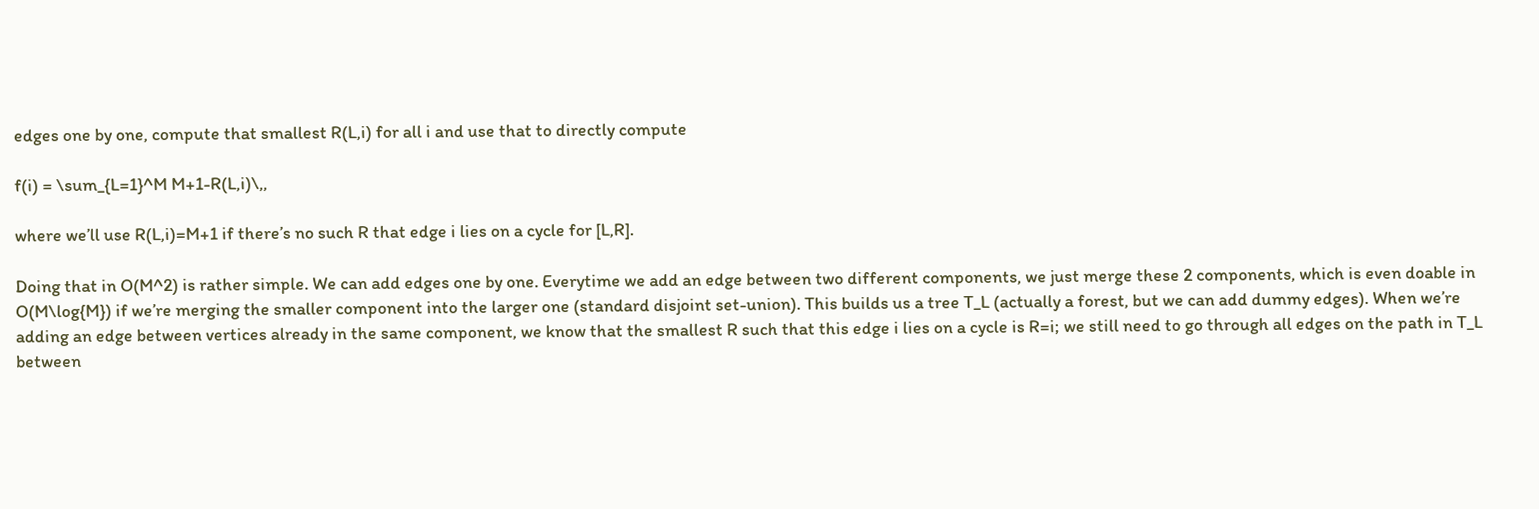edges one by one, compute that smallest R(L,i) for all i and use that to directly compute

f(i) = \sum_{L=1}^M M+1-R(L,i)\,,

where we’ll use R(L,i)=M+1 if there’s no such R that edge i lies on a cycle for [L,R].

Doing that in O(M^2) is rather simple. We can add edges one by one. Everytime we add an edge between two different components, we just merge these 2 components, which is even doable in O(M\log{M}) if we’re merging the smaller component into the larger one (standard disjoint set-union). This builds us a tree T_L (actually a forest, but we can add dummy edges). When we’re adding an edge between vertices already in the same component, we know that the smallest R such that this edge i lies on a cycle is R=i; we still need to go through all edges on the path in T_L between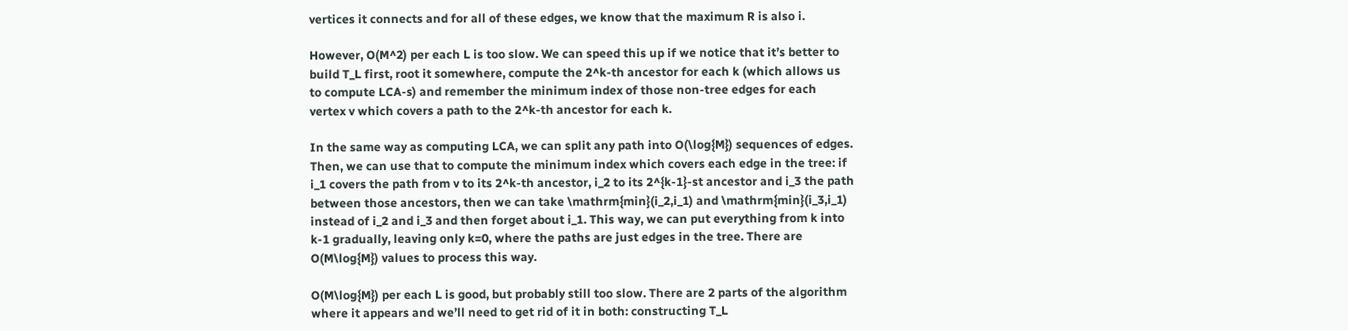vertices it connects and for all of these edges, we know that the maximum R is also i.

However, O(M^2) per each L is too slow. We can speed this up if we notice that it’s better to build T_L first, root it somewhere, compute the 2^k-th ancestor for each k (which allows us to compute LCA-s) and remember the minimum index of those non-tree edges for each vertex v which covers a path to the 2^k-th ancestor for each k.

In the same way as computing LCA, we can split any path into O(\log{M}) sequences of edges. Then, we can use that to compute the minimum index which covers each edge in the tree: if i_1 covers the path from v to its 2^k-th ancestor, i_2 to its 2^{k-1}-st ancestor and i_3 the path between those ancestors, then we can take \mathrm{min}(i_2,i_1) and \mathrm{min}(i_3,i_1) instead of i_2 and i_3 and then forget about i_1. This way, we can put everything from k into k-1 gradually, leaving only k=0, where the paths are just edges in the tree. There are O(M\log{M}) values to process this way.

O(M\log{M}) per each L is good, but probably still too slow. There are 2 parts of the algorithm where it appears and we’ll need to get rid of it in both: constructing T_L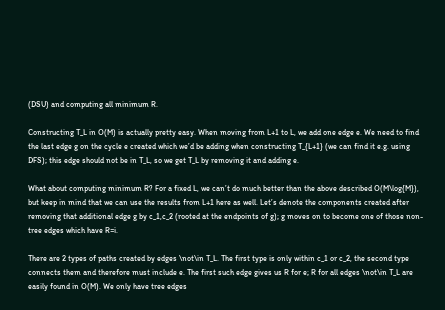(DSU) and computing all minimum R.

Constructing T_L in O(M) is actually pretty easy. When moving from L+1 to L, we add one edge e. We need to find the last edge g on the cycle e created which we’d be adding when constructing T_{L+1} (we can find it e.g. using DFS); this edge should not be in T_L, so we get T_L by removing it and adding e.

What about computing minimum R? For a fixed L, we can’t do much better than the above described O(M\log{M}), but keep in mind that we can use the results from L+1 here as well. Let’s denote the components created after removing that additional edge g by c_1,c_2 (rooted at the endpoints of g); g moves on to become one of those non-tree edges which have R=i.

There are 2 types of paths created by edges \not\in T_L. The first type is only within c_1 or c_2, the second type connects them and therefore must include e. The first such edge gives us R for e; R for all edges \not\in T_L are easily found in O(M). We only have tree edges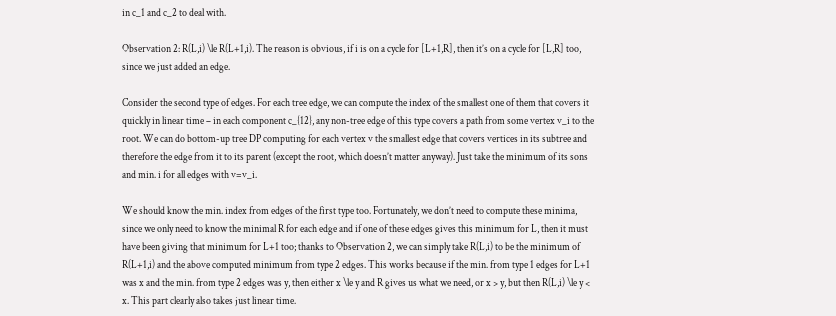in c_1 and c_2 to deal with.

Observation 2: R(L,i) \le R(L+1,i). The reason is obvious, if i is on a cycle for [L+1,R], then it’s on a cycle for [L,R] too, since we just added an edge.

Consider the second type of edges. For each tree edge, we can compute the index of the smallest one of them that covers it quickly in linear time – in each component c_{12}, any non-tree edge of this type covers a path from some vertex v_i to the root. We can do bottom-up tree DP computing for each vertex v the smallest edge that covers vertices in its subtree and therefore the edge from it to its parent (except the root, which doesn’t matter anyway). Just take the minimum of its sons and min. i for all edges with v=v_i.

We should know the min. index from edges of the first type too. Fortunately, we don’t need to compute these minima, since we only need to know the minimal R for each edge and if one of these edges gives this minimum for L, then it must have been giving that minimum for L+1 too; thanks to Observation 2, we can simply take R(L,i) to be the minimum of R(L+1,i) and the above computed minimum from type 2 edges. This works because if the min. from type 1 edges for L+1 was x and the min. from type 2 edges was y, then either x \le y and R gives us what we need, or x > y, but then R(L,i) \le y < x. This part clearly also takes just linear time.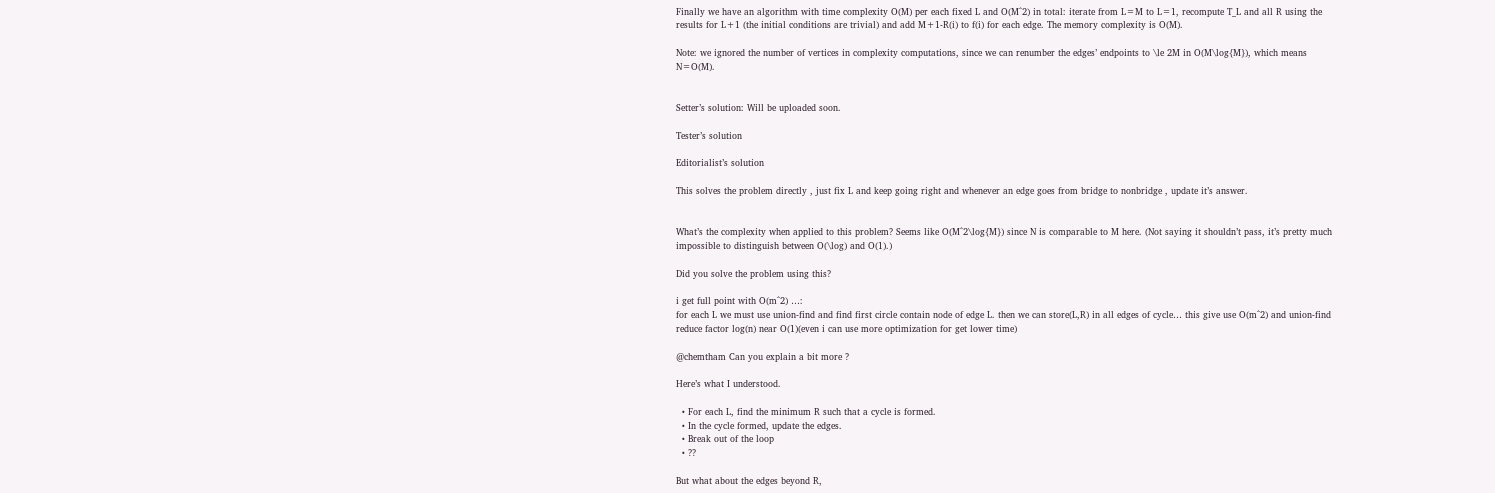Finally we have an algorithm with time complexity O(M) per each fixed L and O(M^2) in total: iterate from L=M to L=1, recompute T_L and all R using the results for L+1 (the initial conditions are trivial) and add M+1-R(i) to f(i) for each edge. The memory complexity is O(M).

Note: we ignored the number of vertices in complexity computations, since we can renumber the edges’ endpoints to \le 2M in O(M\log{M}), which means N=O(M).


Setter’s solution: Will be uploaded soon.

Tester’s solution

Editorialist’s solution

This solves the problem directly , just fix L and keep going right and whenever an edge goes from bridge to nonbridge , update it’s answer.


What’s the complexity when applied to this problem? Seems like O(M^2\log{M}) since N is comparable to M here. (Not saying it shouldn’t pass, it’s pretty much impossible to distinguish between O(\log) and O(1).)

Did you solve the problem using this?

i get full point with O(m^2) …:
for each L we must use union-find and find first circle contain node of edge L. then we can store(L,R) in all edges of cycle… this give use O(m^2) and union-find reduce factor log(n) near O(1)(even i can use more optimization for get lower time)

@chemtham Can you explain a bit more ?

Here’s what I understood.

  • For each L, find the minimum R such that a cycle is formed.
  • In the cycle formed, update the edges.
  • Break out of the loop
  • ??

But what about the edges beyond R,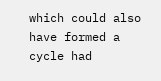which could also have formed a cycle had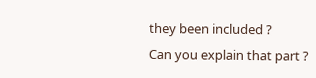they been included ?
Can you explain that part ?